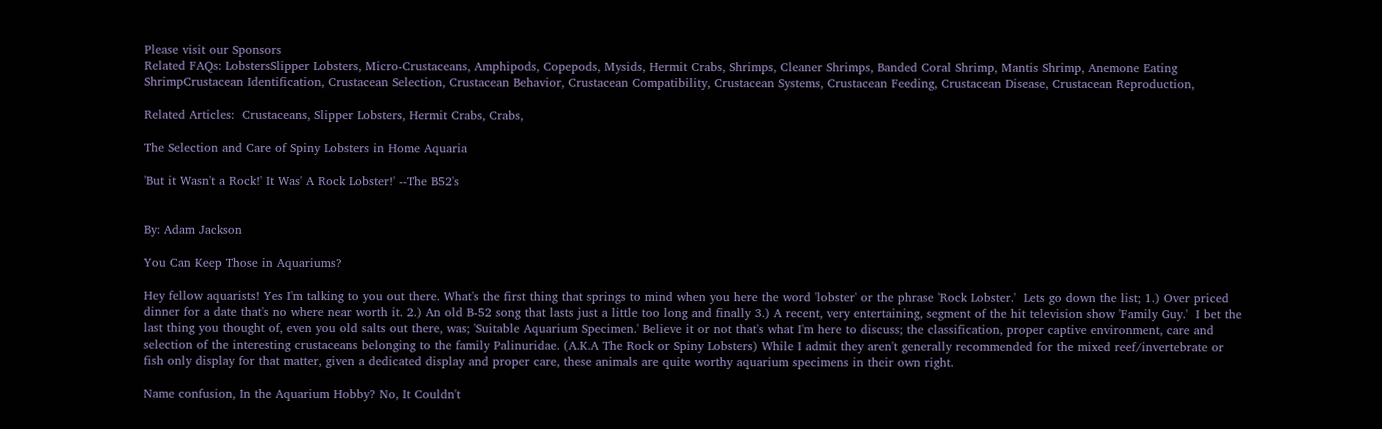Please visit our Sponsors
Related FAQs: LobstersSlipper Lobsters, Micro-Crustaceans, Amphipods, Copepods, Mysids, Hermit Crabs, Shrimps, Cleaner Shrimps, Banded Coral Shrimp, Mantis Shrimp, Anemone Eating ShrimpCrustacean Identification, Crustacean Selection, Crustacean Behavior, Crustacean Compatibility, Crustacean Systems, Crustacean Feeding, Crustacean Disease, Crustacean Reproduction,

Related Articles:  Crustaceans, Slipper Lobsters, Hermit Crabs, Crabs,

The Selection and Care of Spiny Lobsters in Home Aquaria

'But it Wasn't a Rock!' It Was' A Rock Lobster!' --The B52's


By: Adam Jackson

You Can Keep Those in Aquariums?

Hey fellow aquarists! Yes I'm talking to you out there. What's the first thing that springs to mind when you here the word 'lobster' or the phrase 'Rock Lobster.'  Lets go down the list; 1.) Over priced dinner for a date that's no where near worth it. 2.) An old B-52 song that lasts just a little too long and finally 3.) A recent, very entertaining, segment of the hit television show 'Family Guy.'  I bet the last thing you thought of, even you old salts out there, was; 'Suitable Aquarium Specimen.' Believe it or not that's what I'm here to discuss; the classification, proper captive environment, care and selection of the interesting crustaceans belonging to the family Palinuridae. (A.K.A The Rock or Spiny Lobsters) While I admit they aren't generally recommended for the mixed reef/invertebrate or fish only display for that matter, given a dedicated display and proper care, these animals are quite worthy aquarium specimens in their own right.

Name confusion, In the Aquarium Hobby? No, It Couldn't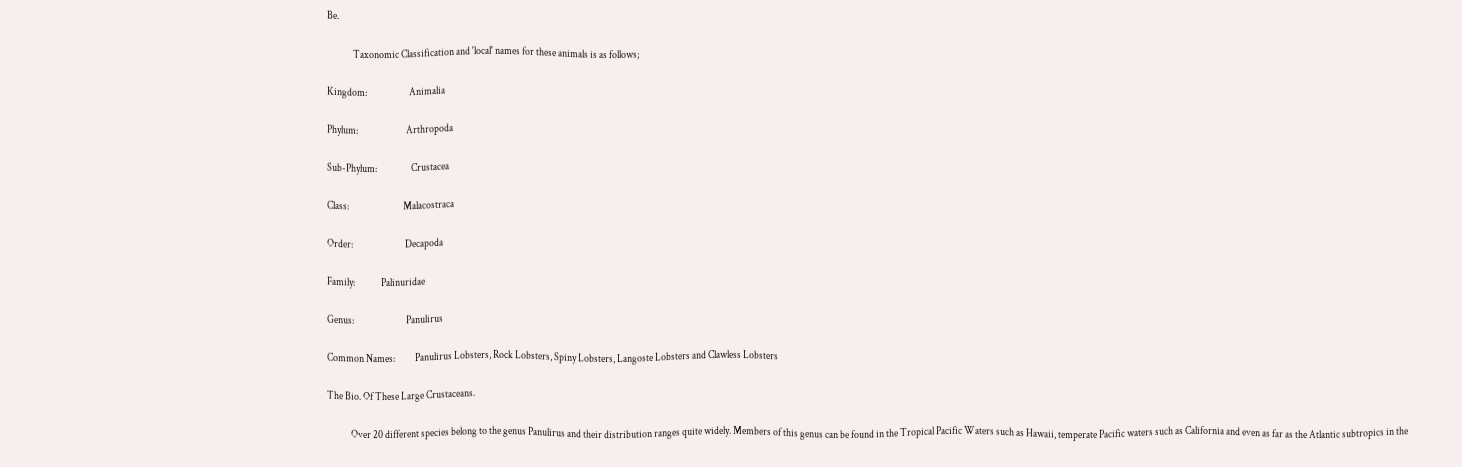Be.

             Taxonomic Classification and 'local' names for these animals is as follows;

Kingdom:                     Animalia

Phylum:                        Arthropoda

Sub-Phylum:                 Crustacea

Class:                           Malacostraca

Order:                          Decapoda

Family:             Palinuridae

Genus:                          Panulirus

Common Names:          Panulirus Lobsters, Rock Lobsters, Spiny Lobsters, Langoste Lobsters and Clawless Lobsters

The Bio. Of These Large Crustaceans.

            Over 20 different species belong to the genus Panulirus and their distribution ranges quite widely. Members of this genus can be found in the Tropical Pacific Waters such as Hawaii, temperate Pacific waters such as California and even as far as the Atlantic subtropics in the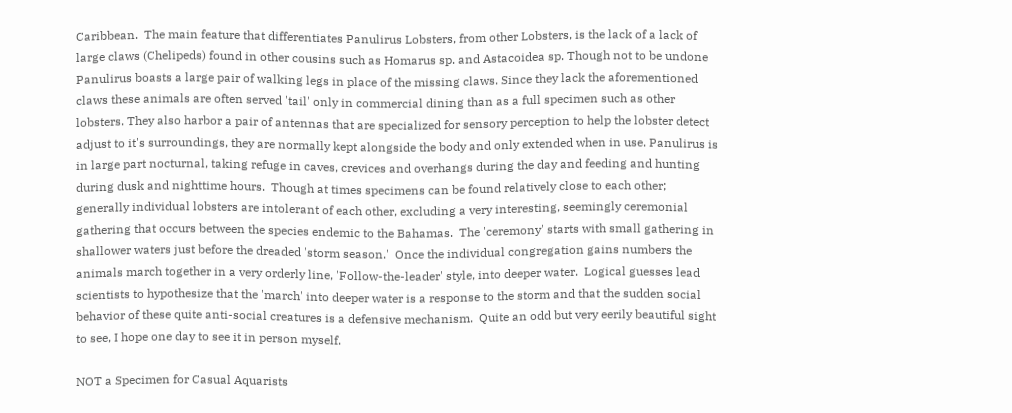Caribbean.  The main feature that differentiates Panulirus Lobsters, from other Lobsters, is the lack of a lack of large claws (Chelipeds) found in other cousins such as Homarus sp. and Astacoidea sp. Though not to be undone Panulirus boasts a large pair of walking legs in place of the missing claws. Since they lack the aforementioned claws these animals are often served 'tail' only in commercial dining than as a full specimen such as other lobsters. They also harbor a pair of antennas that are specialized for sensory perception to help the lobster detect adjust to it's surroundings, they are normally kept alongside the body and only extended when in use. Panulirus is in large part nocturnal, taking refuge in caves, crevices and overhangs during the day and feeding and hunting during dusk and nighttime hours.  Though at times specimens can be found relatively close to each other; generally individual lobsters are intolerant of each other, excluding a very interesting, seemingly ceremonial gathering that occurs between the species endemic to the Bahamas.  The 'ceremony' starts with small gathering in shallower waters just before the dreaded 'storm season.'  Once the individual congregation gains numbers the animals march together in a very orderly line, 'Follow-the-leader' style, into deeper water.  Logical guesses lead scientists to hypothesize that the 'march' into deeper water is a response to the storm and that the sudden social behavior of these quite anti-social creatures is a defensive mechanism.  Quite an odd but very eerily beautiful sight to see, I hope one day to see it in person myself.

NOT a Specimen for Casual Aquarists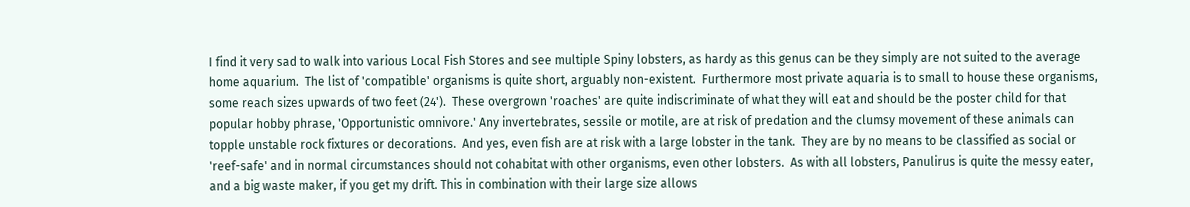I find it very sad to walk into various Local Fish Stores and see multiple Spiny lobsters, as hardy as this genus can be they simply are not suited to the average home aquarium.  The list of 'compatible' organisms is quite short, arguably non-existent.  Furthermore most private aquaria is to small to house these organisms, some reach sizes upwards of two feet (24').  These overgrown 'roaches' are quite indiscriminate of what they will eat and should be the poster child for that popular hobby phrase, 'Opportunistic omnivore.' Any invertebrates, sessile or motile, are at risk of predation and the clumsy movement of these animals can topple unstable rock fixtures or decorations.  And yes, even fish are at risk with a large lobster in the tank.  They are by no means to be classified as social or 'reef-safe' and in normal circumstances should not cohabitat with other organisms, even other lobsters.  As with all lobsters, Panulirus is quite the messy eater, and a big waste maker, if you get my drift. This in combination with their large size allows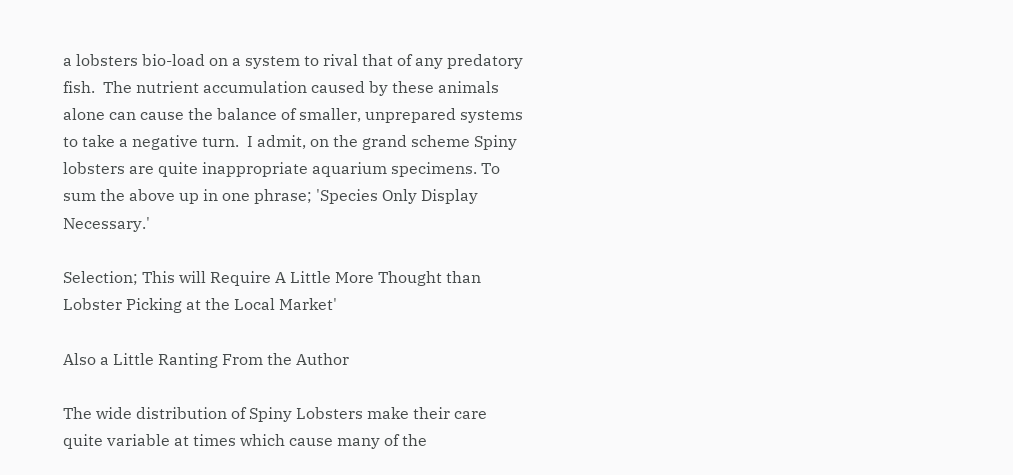a lobsters bio-load on a system to rival that of any predatory fish.  The nutrient accumulation caused by these animals alone can cause the balance of smaller, unprepared systems to take a negative turn.  I admit, on the grand scheme Spiny lobsters are quite inappropriate aquarium specimens. To sum the above up in one phrase; 'Species Only Display Necessary.'

Selection; This will Require A Little More Thought than Lobster Picking at the Local Market'

Also a Little Ranting From the Author

The wide distribution of Spiny Lobsters make their care quite variable at times which cause many of the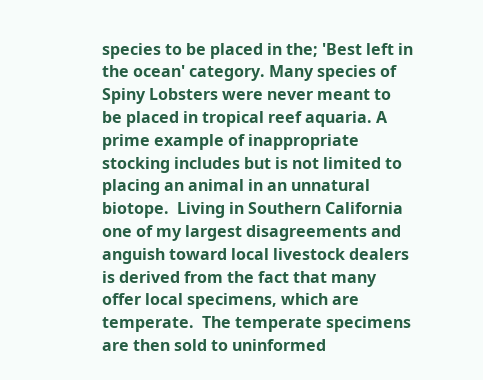species to be placed in the; 'Best left in the ocean' category. Many species of Spiny Lobsters were never meant to be placed in tropical reef aquaria. A prime example of inappropriate stocking includes but is not limited to placing an animal in an unnatural biotope.  Living in Southern California one of my largest disagreements and anguish toward local livestock dealers is derived from the fact that many offer local specimens, which are temperate.  The temperate specimens are then sold to uninformed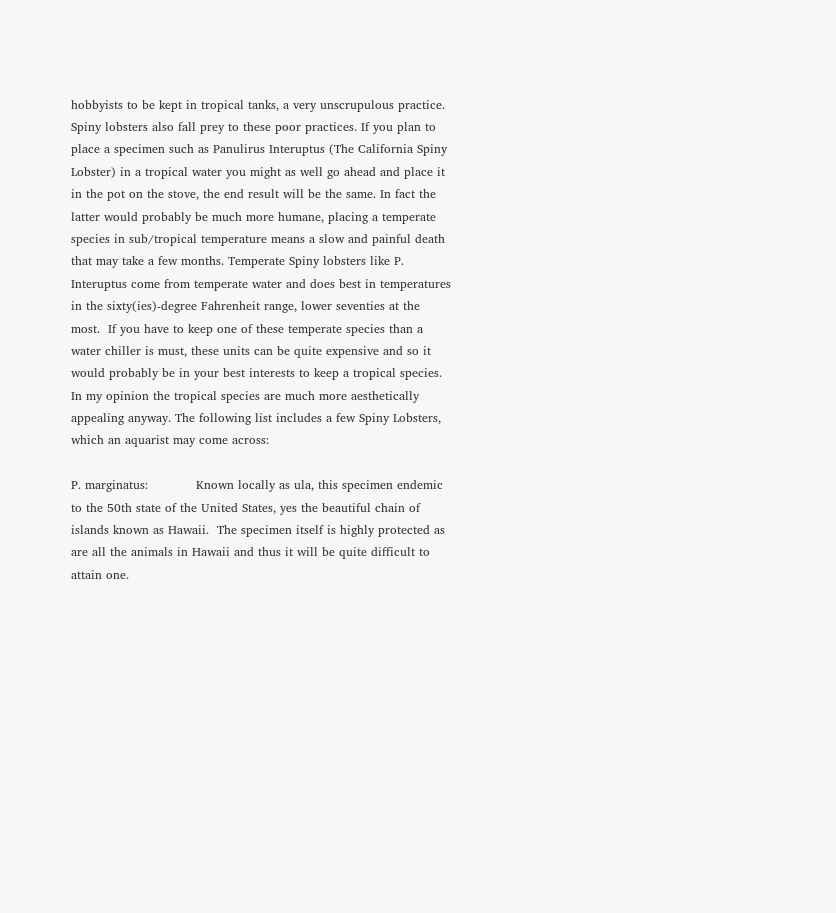hobbyists to be kept in tropical tanks, a very unscrupulous practice.  Spiny lobsters also fall prey to these poor practices. If you plan to place a specimen such as Panulirus Interuptus (The California Spiny Lobster) in a tropical water you might as well go ahead and place it in the pot on the stove, the end result will be the same. In fact the latter would probably be much more humane, placing a temperate species in sub/tropical temperature means a slow and painful death that may take a few months. Temperate Spiny lobsters like P. Interuptus come from temperate water and does best in temperatures in the sixty(ies)-degree Fahrenheit range, lower seventies at the most.  If you have to keep one of these temperate species than a water chiller is must, these units can be quite expensive and so it would probably be in your best interests to keep a tropical species. In my opinion the tropical species are much more aesthetically appealing anyway. The following list includes a few Spiny Lobsters, which an aquarist may come across:

P. marginatus:            Known locally as ula, this specimen endemic to the 50th state of the United States, yes the beautiful chain of islands known as Hawaii.  The specimen itself is highly protected as are all the animals in Hawaii and thus it will be quite difficult to attain one.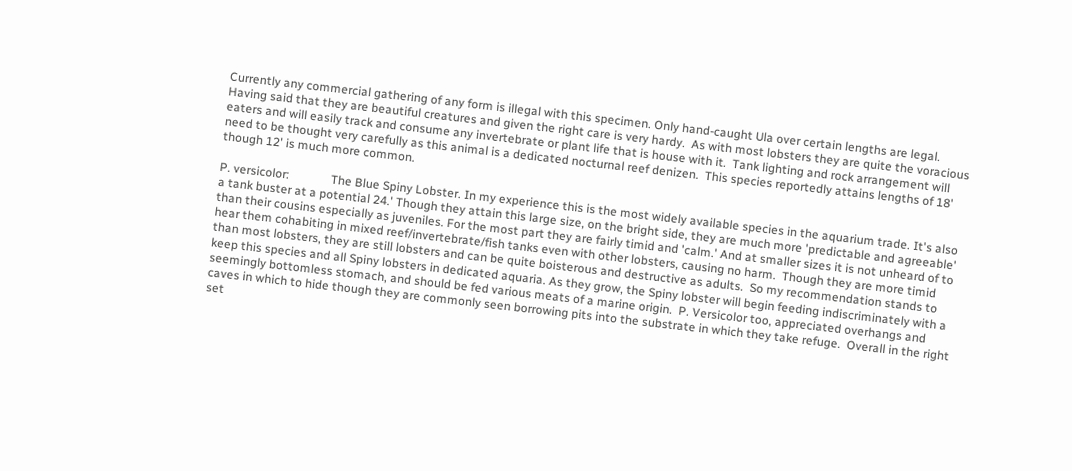Currently any commercial gathering of any form is illegal with this specimen. Only hand-caught Ula over certain lengths are legal. Having said that they are beautiful creatures and given the right care is very hardy.  As with most lobsters they are quite the voracious eaters and will easily track and consume any invertebrate or plant life that is house with it.  Tank lighting and rock arrangement will need to be thought very carefully as this animal is a dedicated nocturnal reef denizen.  This species reportedly attains lengths of 18' though 12' is much more common.

P. versicolor:              The Blue Spiny Lobster. In my experience this is the most widely available species in the aquarium trade. It's also a tank buster at a potential 24.' Though they attain this large size, on the bright side, they are much more 'predictable and agreeable' than their cousins especially as juveniles. For the most part they are fairly timid and 'calm.' And at smaller sizes it is not unheard of to hear them cohabiting in mixed reef/invertebrate/fish tanks even with other lobsters, causing no harm.  Though they are more timid than most lobsters, they are still lobsters and can be quite boisterous and destructive as adults.  So my recommendation stands to keep this species and all Spiny lobsters in dedicated aquaria. As they grow, the Spiny lobster will begin feeding indiscriminately with a seemingly bottomless stomach, and should be fed various meats of a marine origin.  P. Versicolor too, appreciated overhangs and caves in which to hide though they are commonly seen borrowing pits into the substrate in which they take refuge.  Overall in the right set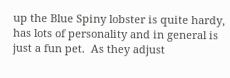up the Blue Spiny lobster is quite hardy, has lots of personality and in general is just a fun pet.  As they adjust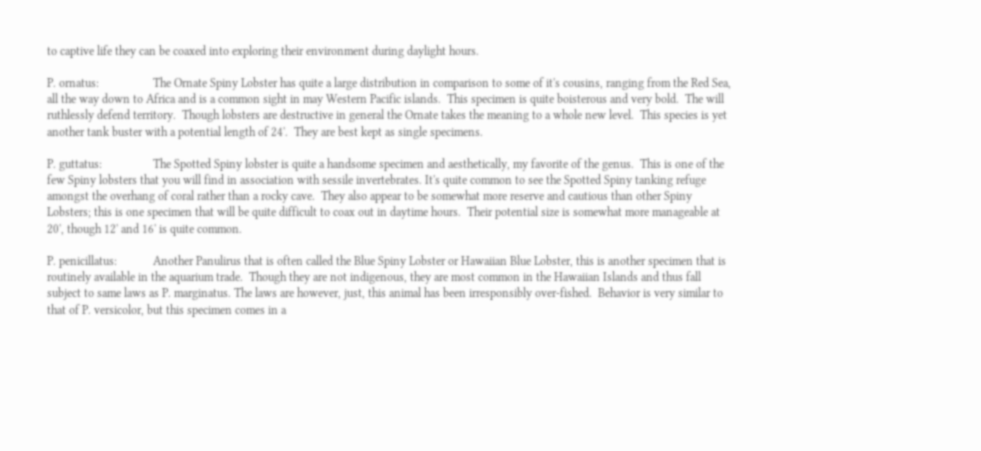to captive life they can be coaxed into exploring their environment during daylight hours.

P. ornatus:                  The Ornate Spiny Lobster has quite a large distribution in comparison to some of it's cousins, ranging from the Red Sea, all the way down to Africa and is a common sight in may Western Pacific islands.  This specimen is quite boisterous and very bold.  The will ruthlessly defend territory.  Though lobsters are destructive in general the Ornate takes the meaning to a whole new level.  This species is yet another tank buster with a potential length of 24'.  They are best kept as single specimens.

P. guttatus:                 The Spotted Spiny lobster is quite a handsome specimen and aesthetically, my favorite of the genus.  This is one of the few Spiny lobsters that you will find in association with sessile invertebrates. It's quite common to see the Spotted Spiny tanking refuge amongst the overhang of coral rather than a rocky cave.  They also appear to be somewhat more reserve and cautious than other Spiny Lobsters; this is one specimen that will be quite difficult to coax out in daytime hours.  Their potential size is somewhat more manageable at 20', though 12' and 16' is quite common.

P. penicillatus:            Another Panulirus that is often called the Blue Spiny Lobster or Hawaiian Blue Lobster, this is another specimen that is routinely available in the aquarium trade.  Though they are not indigenous, they are most common in the Hawaiian Islands and thus fall subject to same laws as P. marginatus. The laws are however, just, this animal has been irresponsibly over-fished.  Behavior is very similar to that of P. versicolor, but this specimen comes in a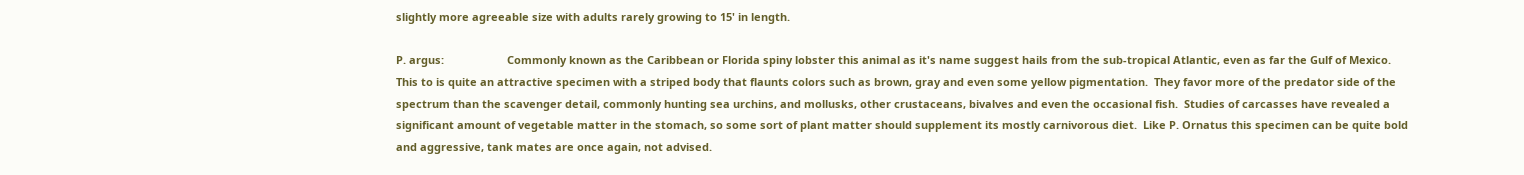slightly more agreeable size with adults rarely growing to 15' in length.

P. argus:                     Commonly known as the Caribbean or Florida spiny lobster this animal as it's name suggest hails from the sub-tropical Atlantic, even as far the Gulf of Mexico.  This to is quite an attractive specimen with a striped body that flaunts colors such as brown, gray and even some yellow pigmentation.  They favor more of the predator side of the spectrum than the scavenger detail, commonly hunting sea urchins, and mollusks, other crustaceans, bivalves and even the occasional fish.  Studies of carcasses have revealed a significant amount of vegetable matter in the stomach, so some sort of plant matter should supplement its mostly carnivorous diet.  Like P. Ornatus this specimen can be quite bold and aggressive, tank mates are once again, not advised.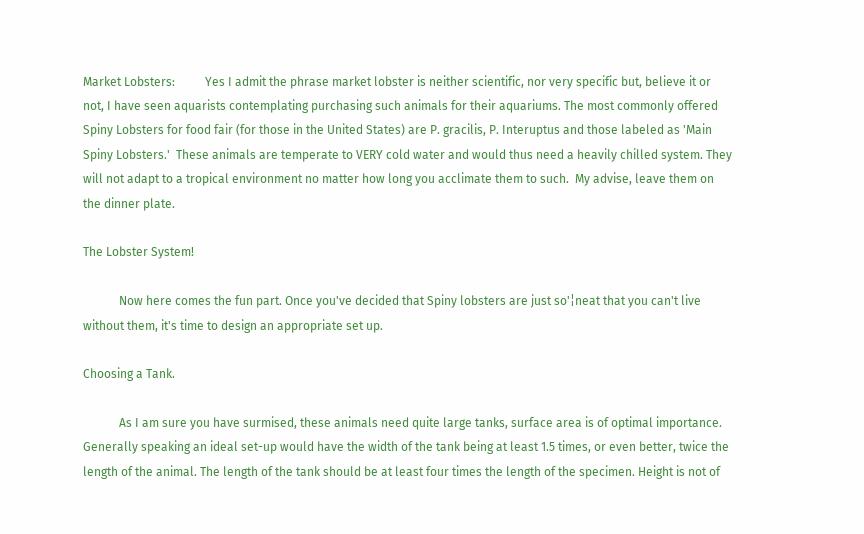Market Lobsters:          Yes I admit the phrase market lobster is neither scientific, nor very specific but, believe it or not, I have seen aquarists contemplating purchasing such animals for their aquariums. The most commonly offered Spiny Lobsters for food fair (for those in the United States) are P. gracilis, P. Interuptus and those labeled as 'Main Spiny Lobsters.'  These animals are temperate to VERY cold water and would thus need a heavily chilled system. They will not adapt to a tropical environment no matter how long you acclimate them to such.  My advise, leave them on the dinner plate.

The Lobster System!

            Now here comes the fun part. Once you've decided that Spiny lobsters are just so'¦neat that you can't live without them, it's time to design an appropriate set up.

Choosing a Tank.

            As I am sure you have surmised, these animals need quite large tanks, surface area is of optimal importance.  Generally speaking an ideal set-up would have the width of the tank being at least 1.5 times, or even better, twice the length of the animal. The length of the tank should be at least four times the length of the specimen. Height is not of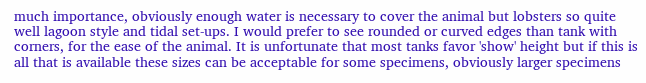much importance, obviously enough water is necessary to cover the animal but lobsters so quite well lagoon style and tidal set-ups. I would prefer to see rounded or curved edges than tank with corners, for the ease of the animal. It is unfortunate that most tanks favor 'show' height but if this is all that is available these sizes can be acceptable for some specimens, obviously larger specimens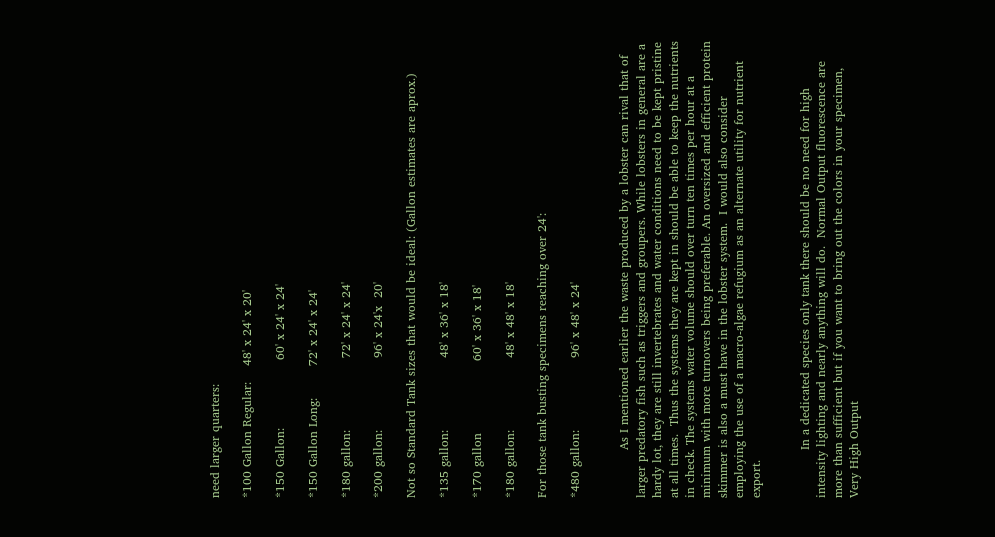need larger quarters:

*100 Gallon Regular:    48' x 24' x 20'

*150 Gallon:                 60' x 24' x 24'

*150 Gallon Long:        72' x 24' x 24'

*180 gallon:                  72' x 24' x 24'

*200 gallon:                  96' x 24'x  20'

Not so Standard Tank sizes that would be ideal: (Gallon estimates are aprox.)

*135 gallon:                  48' x 36' x 18'

*170 gallon                  60' x 36' x 18'

*180 gallon:                  48' x 48' x 18'

For those tank busting specimens reaching over 24':

*480 gallon:                  96' x 48' x 24'


            As I mentioned earlier the waste produced by a lobster can rival that of larger predatory fish such as triggers and groupers. While lobsters in general are a hardy lot, they are still invertebrates and water conditions need to be kept pristine at all times.  Thus the systems they are kept in should be able to keep the nutrients in check. The systems water volume should over turn ten times per hour at a minimum with more turnovers being preferable. An oversized and efficient protein skimmer is also a must have in the lobster system.  I would also consider employing the use of a macro-algae refugium as an alternate utility for nutrient export.


            In a dedicated species only tank there should be no need for high intensity lighting and nearly anything will do.  Normal Output fluorescence are more than sufficient but if you want to bring out the colors in your specimen, Very High Output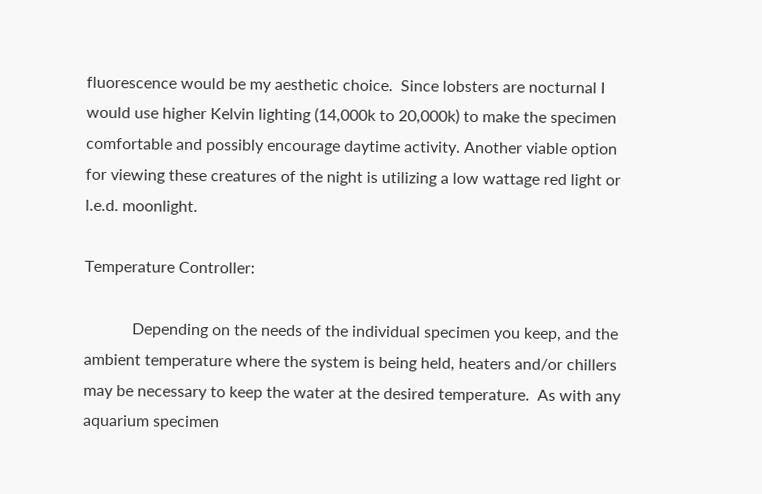fluorescence would be my aesthetic choice.  Since lobsters are nocturnal I would use higher Kelvin lighting (14,000k to 20,000k) to make the specimen comfortable and possibly encourage daytime activity. Another viable option for viewing these creatures of the night is utilizing a low wattage red light or l.e.d. moonlight.

Temperature Controller:

            Depending on the needs of the individual specimen you keep, and the ambient temperature where the system is being held, heaters and/or chillers may be necessary to keep the water at the desired temperature.  As with any aquarium specimen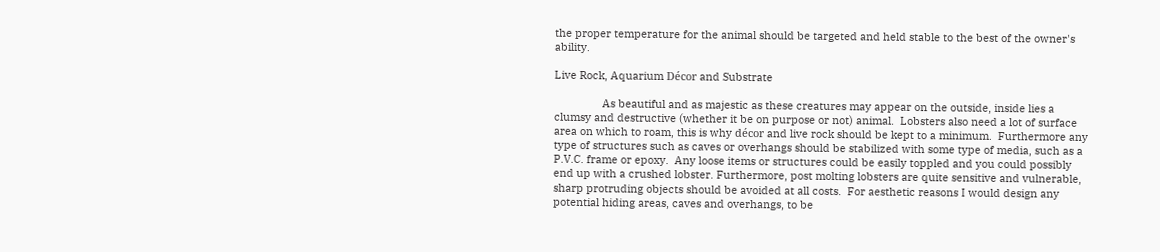the proper temperature for the animal should be targeted and held stable to the best of the owner's ability.

Live Rock, Aquarium Décor and Substrate

                As beautiful and as majestic as these creatures may appear on the outside, inside lies a clumsy and destructive (whether it be on purpose or not) animal.  Lobsters also need a lot of surface area on which to roam, this is why décor and live rock should be kept to a minimum.  Furthermore any type of structures such as caves or overhangs should be stabilized with some type of media, such as a P.V.C. frame or epoxy.  Any loose items or structures could be easily toppled and you could possibly end up with a crushed lobster. Furthermore, post molting lobsters are quite sensitive and vulnerable, sharp protruding objects should be avoided at all costs.  For aesthetic reasons I would design any potential hiding areas, caves and overhangs, to be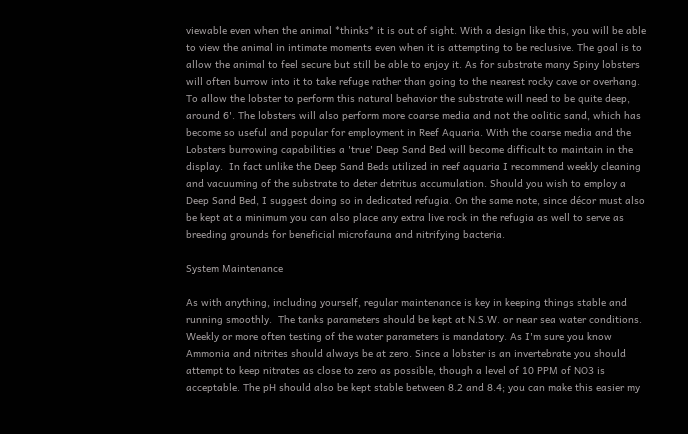viewable even when the animal *thinks* it is out of sight. With a design like this, you will be able to view the animal in intimate moments even when it is attempting to be reclusive. The goal is to allow the animal to feel secure but still be able to enjoy it. As for substrate many Spiny lobsters will often burrow into it to take refuge rather than going to the nearest rocky cave or overhang. To allow the lobster to perform this natural behavior the substrate will need to be quite deep, around 6'. The lobsters will also perform more coarse media and not the oolitic sand, which has become so useful and popular for employment in Reef Aquaria. With the coarse media and the Lobsters burrowing capabilities a 'true' Deep Sand Bed will become difficult to maintain in the display.  In fact unlike the Deep Sand Beds utilized in reef aquaria I recommend weekly cleaning and vacuuming of the substrate to deter detritus accumulation. Should you wish to employ a Deep Sand Bed, I suggest doing so in dedicated refugia. On the same note, since décor must also be kept at a minimum you can also place any extra live rock in the refugia as well to serve as breeding grounds for beneficial microfauna and nitrifying bacteria.

System Maintenance

As with anything, including yourself, regular maintenance is key in keeping things stable and running smoothly.  The tanks parameters should be kept at N.S.W. or near sea water conditions. Weekly or more often testing of the water parameters is mandatory. As I'm sure you know Ammonia and nitrites should always be at zero. Since a lobster is an invertebrate you should attempt to keep nitrates as close to zero as possible, though a level of 10 PPM of NO3 is acceptable. The pH should also be kept stable between 8.2 and 8.4; you can make this easier my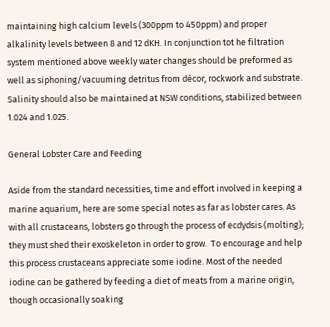maintaining high calcium levels (300ppm to 450ppm) and proper alkalinity levels between 8 and 12 dKH. In conjunction tot he filtration system mentioned above weekly water changes should be preformed as well as siphoning/vacuuming detritus from décor, rockwork and substrate.  Salinity should also be maintained at NSW conditions, stabilized between 1.024 and 1.025.

General Lobster Care and Feeding

Aside from the standard necessities, time and effort involved in keeping a marine aquarium, here are some special notes as far as lobster cares. As with all crustaceans, lobsters go through the process of ecdydsis (molting); they must shed their exoskeleton in order to grow.  To encourage and help this process crustaceans appreciate some iodine. Most of the needed iodine can be gathered by feeding a diet of meats from a marine origin, though occasionally soaking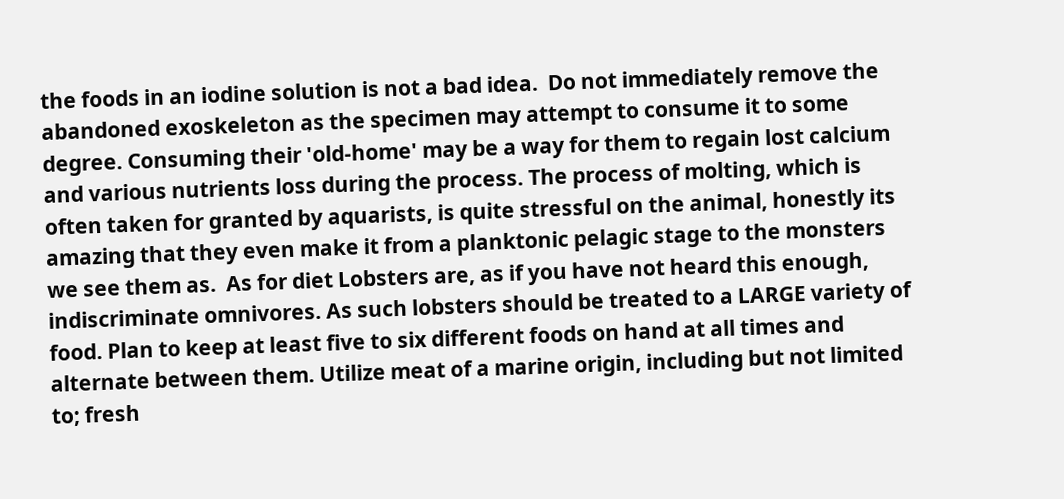the foods in an iodine solution is not a bad idea.  Do not immediately remove the abandoned exoskeleton as the specimen may attempt to consume it to some degree. Consuming their 'old-home' may be a way for them to regain lost calcium and various nutrients loss during the process. The process of molting, which is often taken for granted by aquarists, is quite stressful on the animal, honestly its amazing that they even make it from a planktonic pelagic stage to the monsters we see them as.  As for diet Lobsters are, as if you have not heard this enough, indiscriminate omnivores. As such lobsters should be treated to a LARGE variety of food. Plan to keep at least five to six different foods on hand at all times and alternate between them. Utilize meat of a marine origin, including but not limited to; fresh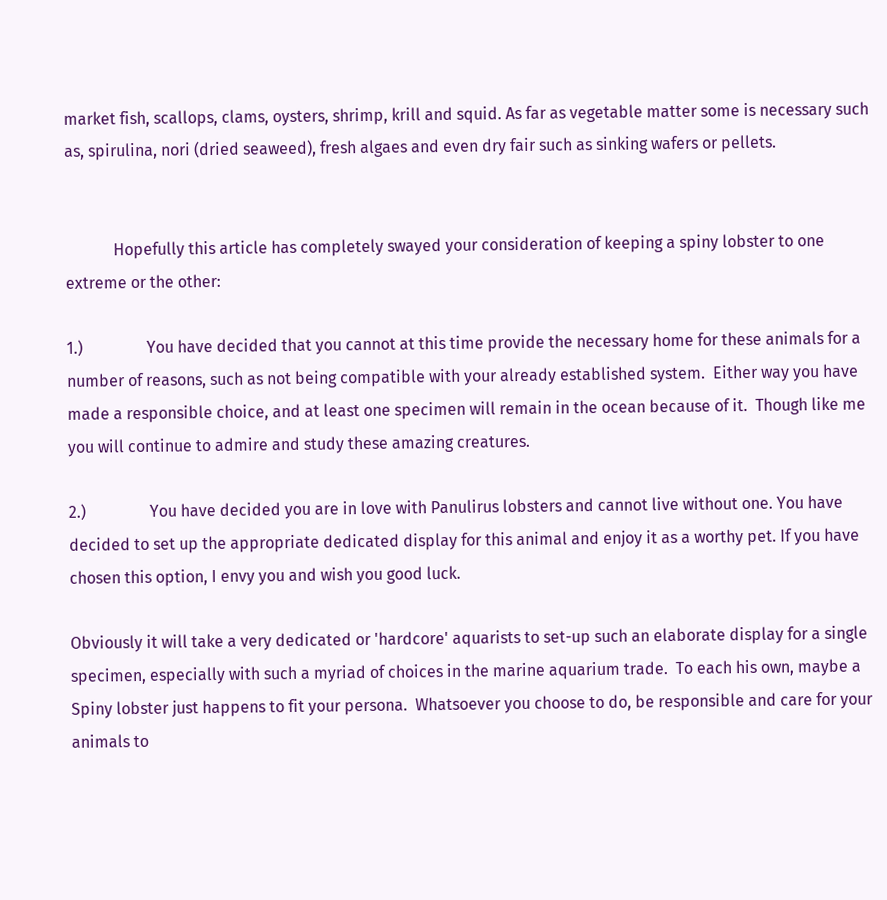market fish, scallops, clams, oysters, shrimp, krill and squid. As far as vegetable matter some is necessary such as, spirulina, nori (dried seaweed), fresh algaes and even dry fair such as sinking wafers or pellets.


            Hopefully this article has completely swayed your consideration of keeping a spiny lobster to one extreme or the other:

1.)                You have decided that you cannot at this time provide the necessary home for these animals for a number of reasons, such as not being compatible with your already established system.  Either way you have made a responsible choice, and at least one specimen will remain in the ocean because of it.  Though like me you will continue to admire and study these amazing creatures.

2.)                You have decided you are in love with Panulirus lobsters and cannot live without one. You have decided to set up the appropriate dedicated display for this animal and enjoy it as a worthy pet. If you have chosen this option, I envy you and wish you good luck.

Obviously it will take a very dedicated or 'hardcore' aquarists to set-up such an elaborate display for a single specimen, especially with such a myriad of choices in the marine aquarium trade.  To each his own, maybe a Spiny lobster just happens to fit your persona.  Whatsoever you choose to do, be responsible and care for your animals to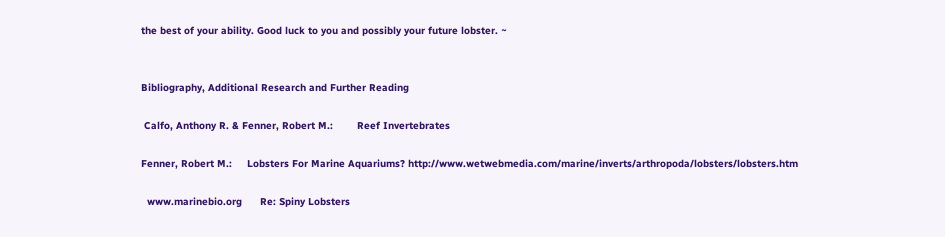the best of your ability. Good luck to you and possibly your future lobster. ~


Bibliography, Additional Research and Further Reading

 Calfo, Anthony R. & Fenner, Robert M.:        Reef Invertebrates

Fenner, Robert M.:     Lobsters For Marine Aquariums? http://www.wetwebmedia.com/marine/inverts/arthropoda/lobsters/lobsters.htm

  www.marinebio.org      Re: Spiny Lobsters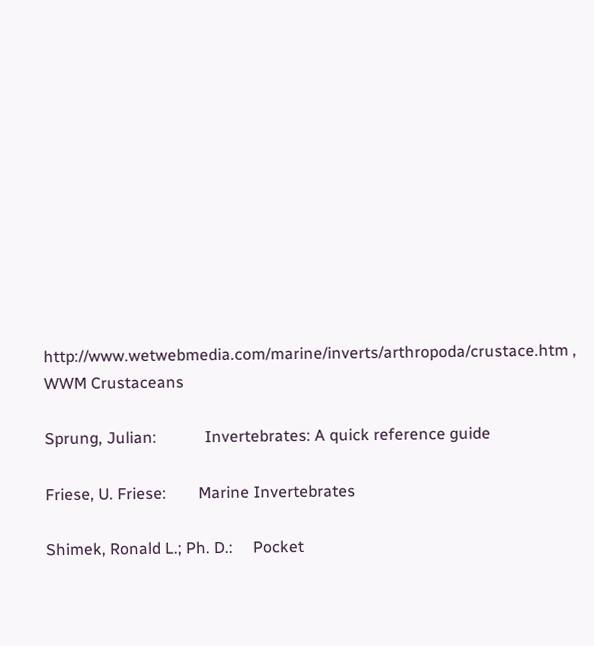http://www.wetwebmedia.com/marine/inverts/arthropoda/crustace.htm , WWM Crustaceans

Sprung, Julian:            Invertebrates: A quick reference guide

Friese, U. Friese:        Marine Invertebrates

Shimek, Ronald L.; Ph. D.:     Pocket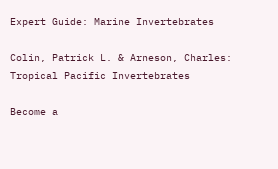Expert Guide: Marine Invertebrates

Colin, Patrick L. & Arneson, Charles:           Tropical Pacific Invertebrates

Become a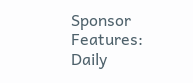Sponsor Features:
Daily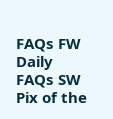FAQs FW Daily FAQs SW Pix of the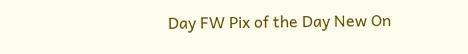Day FW Pix of the Day New On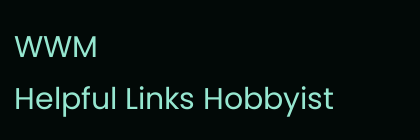WWM
Helpful Links Hobbyist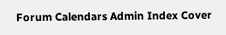Forum Calendars Admin Index Cover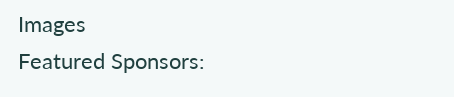Images
Featured Sponsors: